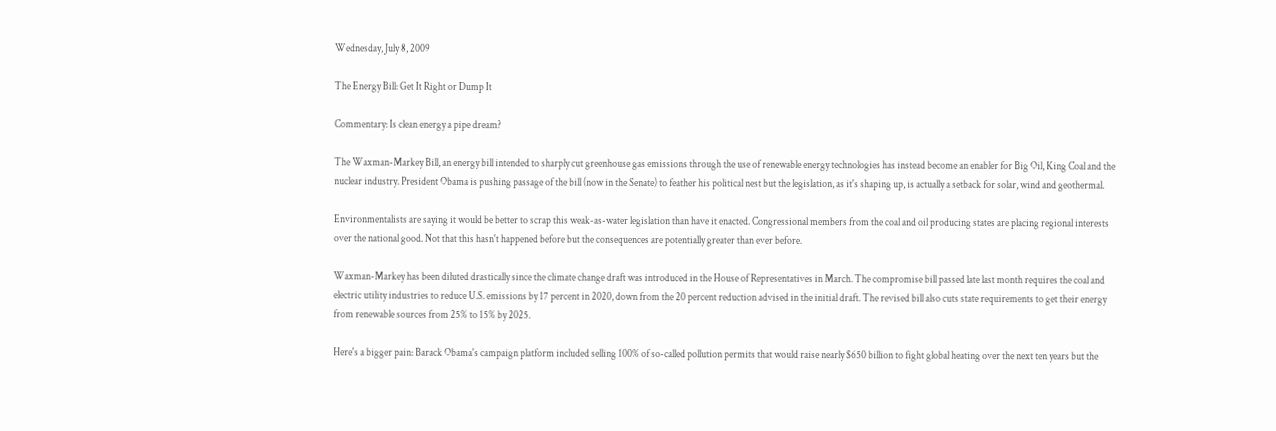Wednesday, July 8, 2009

The Energy Bill: Get It Right or Dump It

Commentary: Is clean energy a pipe dream?

The Waxman-Markey Bill, an energy bill intended to sharply cut greenhouse gas emissions through the use of renewable energy technologies has instead become an enabler for Big Oil, King Coal and the nuclear industry. President Obama is pushing passage of the bill (now in the Senate) to feather his political nest but the legislation, as it's shaping up, is actually a setback for solar, wind and geothermal.

Environmentalists are saying it would be better to scrap this weak-as-water legislation than have it enacted. Congressional members from the coal and oil producing states are placing regional interests over the national good. Not that this hasn't happened before but the consequences are potentially greater than ever before.

Waxman-Markey has been diluted drastically since the climate change draft was introduced in the House of Representatives in March. The compromise bill passed late last month requires the coal and electric utility industries to reduce U.S. emissions by 17 percent in 2020, down from the 20 percent reduction advised in the initial draft. The revised bill also cuts state requirements to get their energy from renewable sources from 25% to 15% by 2025.

Here's a bigger pain: Barack Obama's campaign platform included selling 100% of so-called pollution permits that would raise nearly $650 billion to fight global heating over the next ten years but the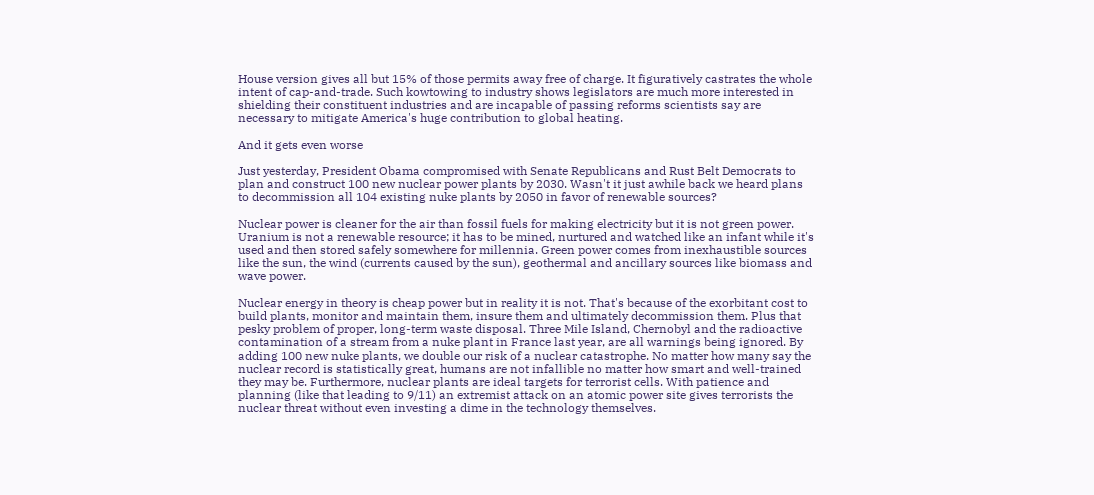House version gives all but 15% of those permits away free of charge. It figuratively castrates the whole intent of cap-and-trade. Such kowtowing to industry shows legislators are much more interested in shielding their constituent industries and are incapable of passing reforms scientists say are necessary to mitigate America's huge contribution to global heating.

And it gets even worse

Just yesterday, President Obama compromised with Senate Republicans and Rust Belt Democrats to plan and construct 100 new nuclear power plants by 2030. Wasn't it just awhile back we heard plans to decommission all 104 existing nuke plants by 2050 in favor of renewable sources?

Nuclear power is cleaner for the air than fossil fuels for making electricity but it is not green power. Uranium is not a renewable resource; it has to be mined, nurtured and watched like an infant while it's used and then stored safely somewhere for millennia. Green power comes from inexhaustible sources like the sun, the wind (currents caused by the sun), geothermal and ancillary sources like biomass and wave power.

Nuclear energy in theory is cheap power but in reality it is not. That's because of the exorbitant cost to build plants, monitor and maintain them, insure them and ultimately decommission them. Plus that pesky problem of proper, long-term waste disposal. Three Mile Island, Chernobyl and the radioactive contamination of a stream from a nuke plant in France last year, are all warnings being ignored. By adding 100 new nuke plants, we double our risk of a nuclear catastrophe. No matter how many say the nuclear record is statistically great, humans are not infallible no matter how smart and well-trained they may be. Furthermore, nuclear plants are ideal targets for terrorist cells. With patience and planning (like that leading to 9/11) an extremist attack on an atomic power site gives terrorists the nuclear threat without even investing a dime in the technology themselves.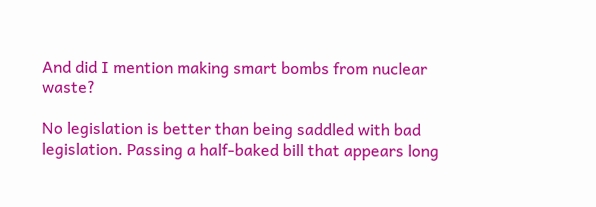And did I mention making smart bombs from nuclear waste?

No legislation is better than being saddled with bad legislation. Passing a half-baked bill that appears long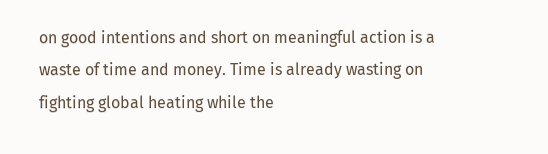on good intentions and short on meaningful action is a waste of time and money. Time is already wasting on fighting global heating while the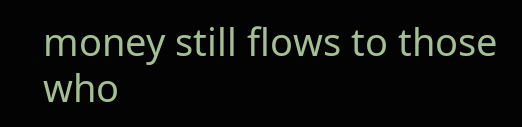money still flows to those who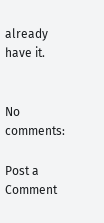already have it.


No comments:

Post a Comment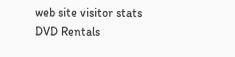web site visitor stats
DVD Rentals